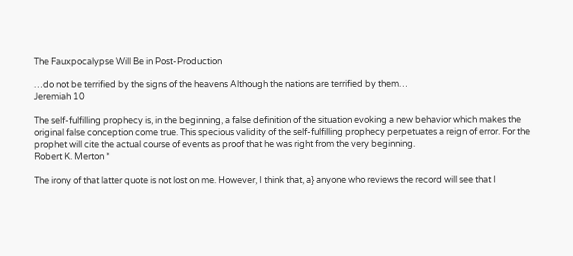The Fauxpocalypse Will Be in Post-Production

…do not be terrified by the signs of the heavens Although the nations are terrified by them…
Jeremiah 10

The self-fulfilling prophecy is, in the beginning, a false definition of the situation evoking a new behavior which makes the original false conception come true. This specious validity of the self-fulfilling prophecy perpetuates a reign of error. For the prophet will cite the actual course of events as proof that he was right from the very beginning.
Robert K. Merton *

The irony of that latter quote is not lost on me. However, I think that, a} anyone who reviews the record will see that I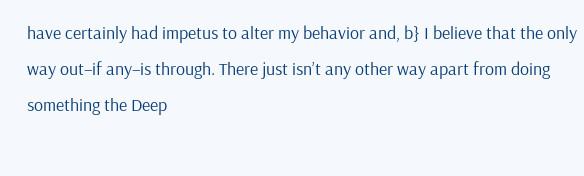have certainly had impetus to alter my behavior and, b} I believe that the only way out–if any–is through. There just isn’t any other way apart from doing something the Deep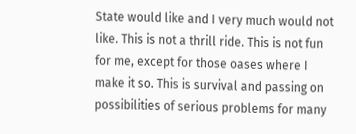State would like and I very much would not like. This is not a thrill ride. This is not fun for me, except for those oases where I make it so. This is survival and passing on possibilities of serious problems for many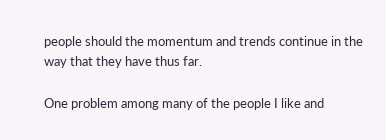people should the momentum and trends continue in the way that they have thus far.

One problem among many of the people I like and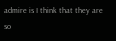admire is I think that they are so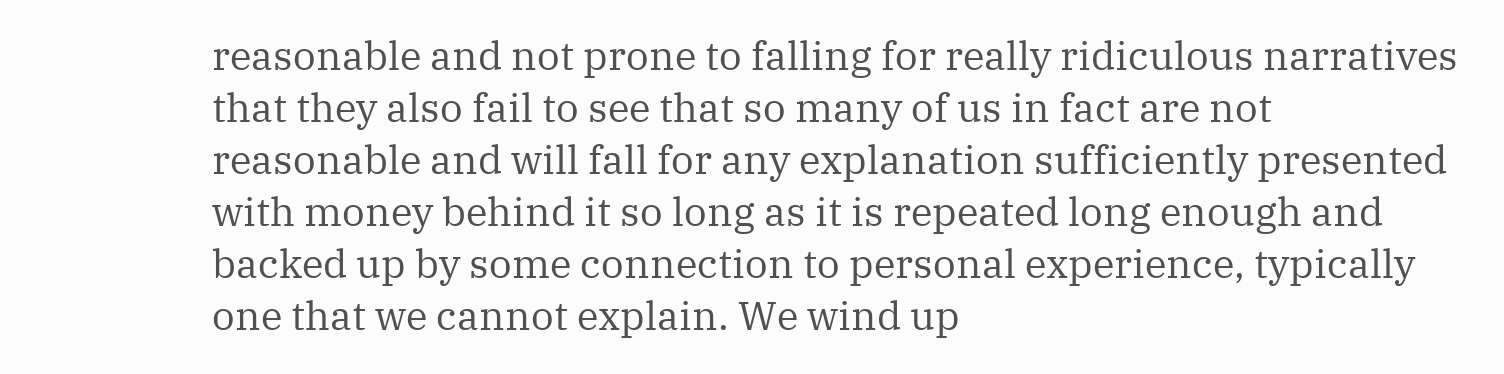reasonable and not prone to falling for really ridiculous narratives that they also fail to see that so many of us in fact are not reasonable and will fall for any explanation sufficiently presented with money behind it so long as it is repeated long enough and backed up by some connection to personal experience, typically one that we cannot explain. We wind up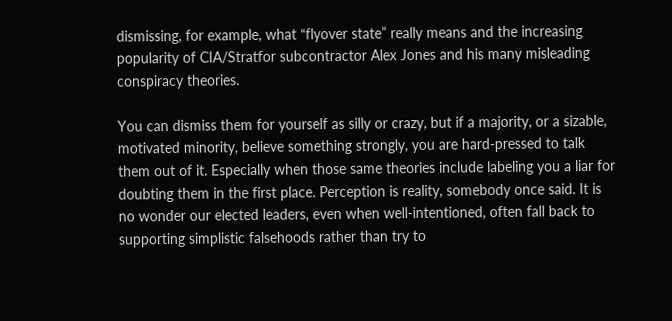dismissing, for example, what “flyover state” really means and the increasing popularity of CIA/Stratfor subcontractor Alex Jones and his many misleading conspiracy theories.

You can dismiss them for yourself as silly or crazy, but if a majority, or a sizable, motivated minority, believe something strongly, you are hard-pressed to talk them out of it. Especially when those same theories include labeling you a liar for doubting them in the first place. Perception is reality, somebody once said. It is no wonder our elected leaders, even when well-intentioned, often fall back to supporting simplistic falsehoods rather than try to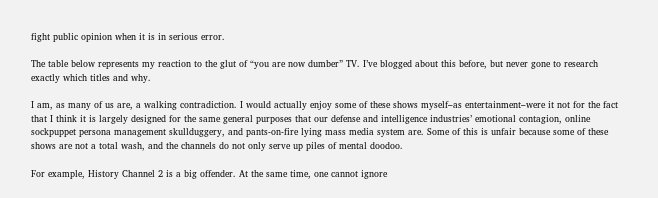fight public opinion when it is in serious error.

The table below represents my reaction to the glut of “you are now dumber” TV. I’ve blogged about this before, but never gone to research exactly which titles and why.

I am, as many of us are, a walking contradiction. I would actually enjoy some of these shows myself–as entertainment–were it not for the fact that I think it is largely designed for the same general purposes that our defense and intelligence industries’ emotional contagion, online sockpuppet persona management skullduggery, and pants-on-fire lying mass media system are. Some of this is unfair because some of these shows are not a total wash, and the channels do not only serve up piles of mental doodoo.

For example, History Channel 2 is a big offender. At the same time, one cannot ignore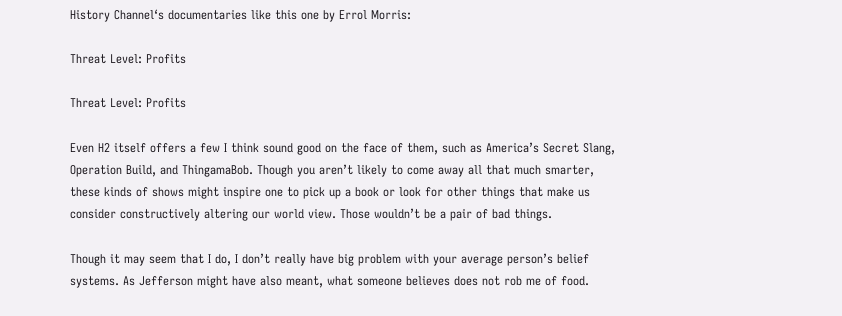History Channel‘s documentaries like this one by Errol Morris:

Threat Level: Profits

Threat Level: Profits

Even H2 itself offers a few I think sound good on the face of them, such as America’s Secret Slang, Operation Build, and ThingamaBob. Though you aren’t likely to come away all that much smarter, these kinds of shows might inspire one to pick up a book or look for other things that make us consider constructively altering our world view. Those wouldn’t be a pair of bad things.

Though it may seem that I do, I don’t really have big problem with your average person’s belief systems. As Jefferson might have also meant, what someone believes does not rob me of food.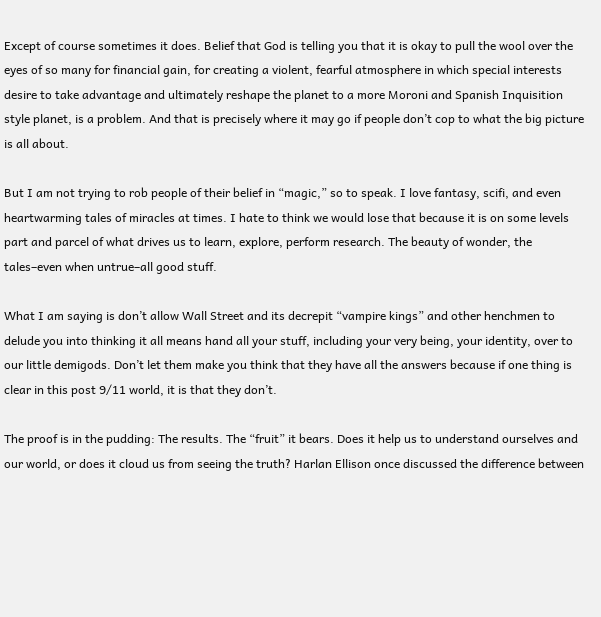Except of course sometimes it does. Belief that God is telling you that it is okay to pull the wool over the eyes of so many for financial gain, for creating a violent, fearful atmosphere in which special interests desire to take advantage and ultimately reshape the planet to a more Moroni and Spanish Inquisition style planet, is a problem. And that is precisely where it may go if people don’t cop to what the big picture is all about.

But I am not trying to rob people of their belief in “magic,” so to speak. I love fantasy, scifi, and even heartwarming tales of miracles at times. I hate to think we would lose that because it is on some levels part and parcel of what drives us to learn, explore, perform research. The beauty of wonder, the tales–even when untrue–all good stuff.

What I am saying is don’t allow Wall Street and its decrepit “vampire kings” and other henchmen to delude you into thinking it all means hand all your stuff, including your very being, your identity, over to our little demigods. Don’t let them make you think that they have all the answers because if one thing is clear in this post 9/11 world, it is that they don’t.

The proof is in the pudding: The results. The “fruit” it bears. Does it help us to understand ourselves and our world, or does it cloud us from seeing the truth? Harlan Ellison once discussed the difference between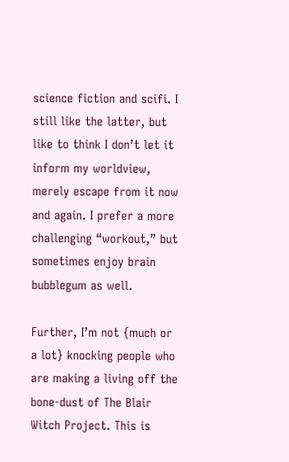science fiction and scifi. I still like the latter, but like to think I don’t let it inform my worldview, merely escape from it now and again. I prefer a more challenging “workout,” but sometimes enjoy brain bubblegum as well.

Further, I’m not {much or a lot} knocking people who are making a living off the bone-dust of The Blair Witch Project. This is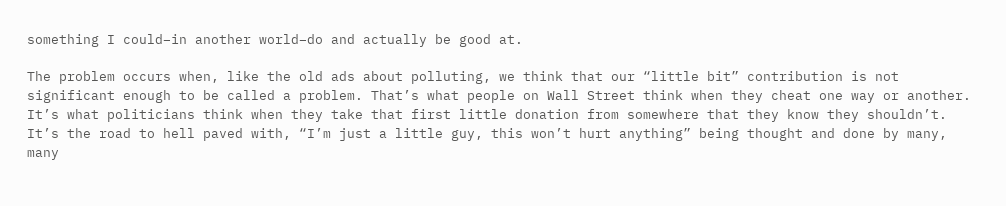something I could–in another world–do and actually be good at.

The problem occurs when, like the old ads about polluting, we think that our “little bit” contribution is not significant enough to be called a problem. That’s what people on Wall Street think when they cheat one way or another. It’s what politicians think when they take that first little donation from somewhere that they know they shouldn’t. It’s the road to hell paved with, “I’m just a little guy, this won’t hurt anything” being thought and done by many, many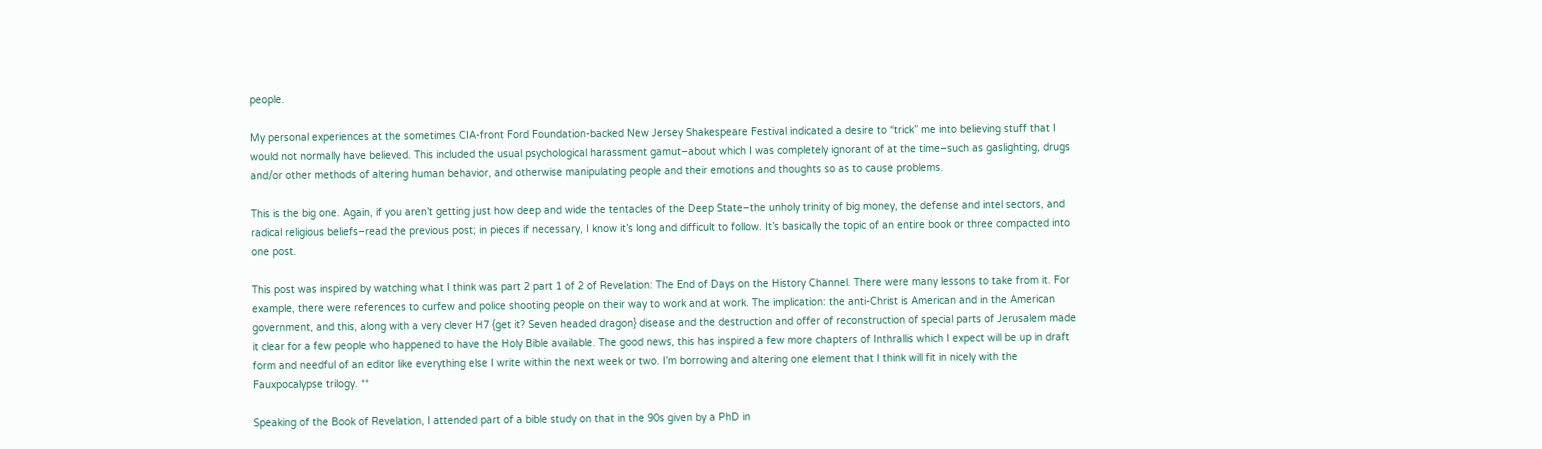people.

My personal experiences at the sometimes CIA-front Ford Foundation-backed New Jersey Shakespeare Festival indicated a desire to “trick” me into believing stuff that I would not normally have believed. This included the usual psychological harassment gamut–about which I was completely ignorant of at the time–such as gaslighting, drugs and/or other methods of altering human behavior, and otherwise manipulating people and their emotions and thoughts so as to cause problems.

This is the big one. Again, if you aren’t getting just how deep and wide the tentacles of the Deep State–the unholy trinity of big money, the defense and intel sectors, and radical religious beliefs–read the previous post; in pieces if necessary, I know it’s long and difficult to follow. It’s basically the topic of an entire book or three compacted into one post.

This post was inspired by watching what I think was part 2 part 1 of 2 of Revelation: The End of Days on the History Channel. There were many lessons to take from it. For example, there were references to curfew and police shooting people on their way to work and at work. The implication: the anti-Christ is American and in the American government, and this, along with a very clever H7 {get it? Seven headed dragon} disease and the destruction and offer of reconstruction of special parts of Jerusalem made it clear for a few people who happened to have the Holy Bible available. The good news, this has inspired a few more chapters of Inthrallis which I expect will be up in draft form and needful of an editor like everything else I write within the next week or two. I’m borrowing and altering one element that I think will fit in nicely with the Fauxpocalypse trilogy. **

Speaking of the Book of Revelation, I attended part of a bible study on that in the 90s given by a PhD in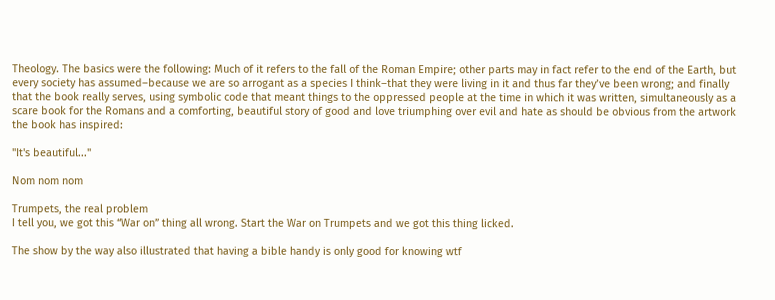Theology. The basics were the following: Much of it refers to the fall of the Roman Empire; other parts may in fact refer to the end of the Earth, but every society has assumed–because we are so arrogant as a species I think–that they were living in it and thus far they’ve been wrong; and finally that the book really serves, using symbolic code that meant things to the oppressed people at the time in which it was written, simultaneously as a scare book for the Romans and a comforting, beautiful story of good and love triumphing over evil and hate as should be obvious from the artwork the book has inspired:

"It's beautiful..."

Nom nom nom

Trumpets, the real problem
I tell you, we got this “War on” thing all wrong. Start the War on Trumpets and we got this thing licked.

The show by the way also illustrated that having a bible handy is only good for knowing wtf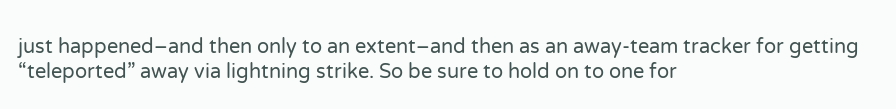just happened–and then only to an extent–and then as an away-team tracker for getting “teleported” away via lightning strike. So be sure to hold on to one for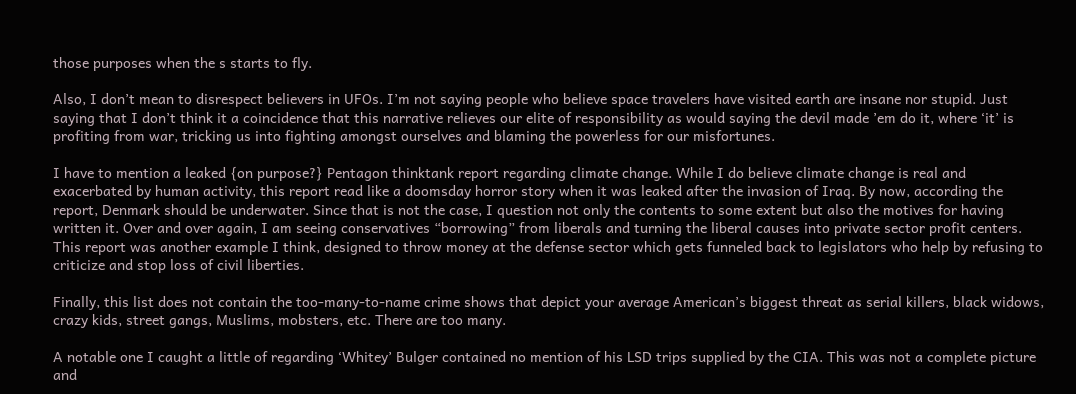those purposes when the s starts to fly.

Also, I don’t mean to disrespect believers in UFOs. I’m not saying people who believe space travelers have visited earth are insane nor stupid. Just saying that I don’t think it a coincidence that this narrative relieves our elite of responsibility as would saying the devil made ’em do it, where ‘it’ is profiting from war, tricking us into fighting amongst ourselves and blaming the powerless for our misfortunes.

I have to mention a leaked {on purpose?} Pentagon thinktank report regarding climate change. While I do believe climate change is real and exacerbated by human activity, this report read like a doomsday horror story when it was leaked after the invasion of Iraq. By now, according the report, Denmark should be underwater. Since that is not the case, I question not only the contents to some extent but also the motives for having written it. Over and over again, I am seeing conservatives “borrowing” from liberals and turning the liberal causes into private sector profit centers. This report was another example I think, designed to throw money at the defense sector which gets funneled back to legislators who help by refusing to criticize and stop loss of civil liberties.

Finally, this list does not contain the too-many-to-name crime shows that depict your average American’s biggest threat as serial killers, black widows, crazy kids, street gangs, Muslims, mobsters, etc. There are too many.

A notable one I caught a little of regarding ‘Whitey’ Bulger contained no mention of his LSD trips supplied by the CIA. This was not a complete picture and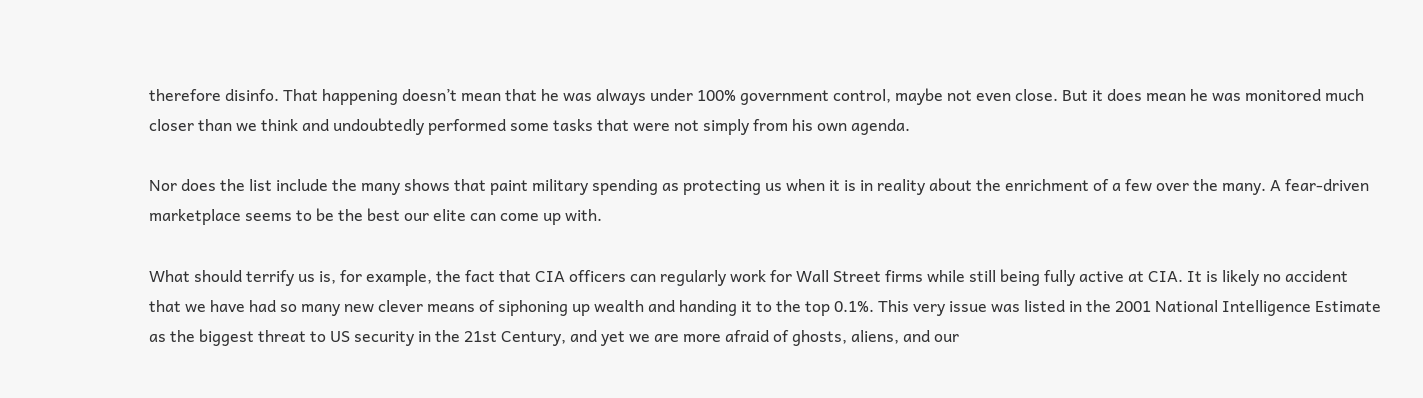therefore disinfo. That happening doesn’t mean that he was always under 100% government control, maybe not even close. But it does mean he was monitored much closer than we think and undoubtedly performed some tasks that were not simply from his own agenda.

Nor does the list include the many shows that paint military spending as protecting us when it is in reality about the enrichment of a few over the many. A fear-driven marketplace seems to be the best our elite can come up with.

What should terrify us is, for example, the fact that CIA officers can regularly work for Wall Street firms while still being fully active at CIA. It is likely no accident that we have had so many new clever means of siphoning up wealth and handing it to the top 0.1%. This very issue was listed in the 2001 National Intelligence Estimate as the biggest threat to US security in the 21st Century, and yet we are more afraid of ghosts, aliens, and our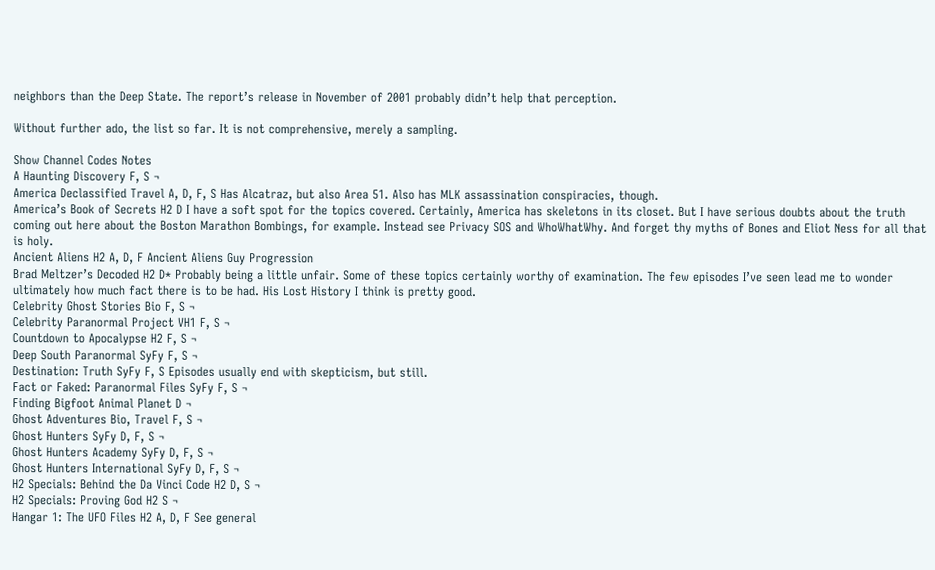neighbors than the Deep State. The report’s release in November of 2001 probably didn’t help that perception.

Without further ado, the list so far. It is not comprehensive, merely a sampling.

Show Channel Codes Notes
A Haunting Discovery F, S ¬
America Declassified Travel A, D, F, S Has Alcatraz, but also Area 51. Also has MLK assassination conspiracies, though.
America’s Book of Secrets H2 D I have a soft spot for the topics covered. Certainly, America has skeletons in its closet. But I have serious doubts about the truth coming out here about the Boston Marathon Bombings, for example. Instead see Privacy SOS and WhoWhatWhy. And forget thy myths of Bones and Eliot Ness for all that is holy.
Ancient Aliens H2 A, D, F Ancient Aliens Guy Progression
Brad Meltzer’s Decoded H2 D* Probably being a little unfair. Some of these topics certainly worthy of examination. The few episodes I’ve seen lead me to wonder ultimately how much fact there is to be had. His Lost History I think is pretty good.
Celebrity Ghost Stories Bio F, S ¬
Celebrity Paranormal Project VH1 F, S ¬
Countdown to Apocalypse H2 F, S ¬
Deep South Paranormal SyFy F, S ¬
Destination: Truth SyFy F, S Episodes usually end with skepticism, but still.
Fact or Faked: Paranormal Files SyFy F, S ¬
Finding Bigfoot Animal Planet D ¬
Ghost Adventures Bio, Travel F, S ¬
Ghost Hunters SyFy D, F, S ¬
Ghost Hunters Academy SyFy D, F, S ¬
Ghost Hunters International SyFy D, F, S ¬
H2 Specials: Behind the Da Vinci Code H2 D, S ¬
H2 Specials: Proving God H2 S ¬
Hangar 1: The UFO Files H2 A, D, F See general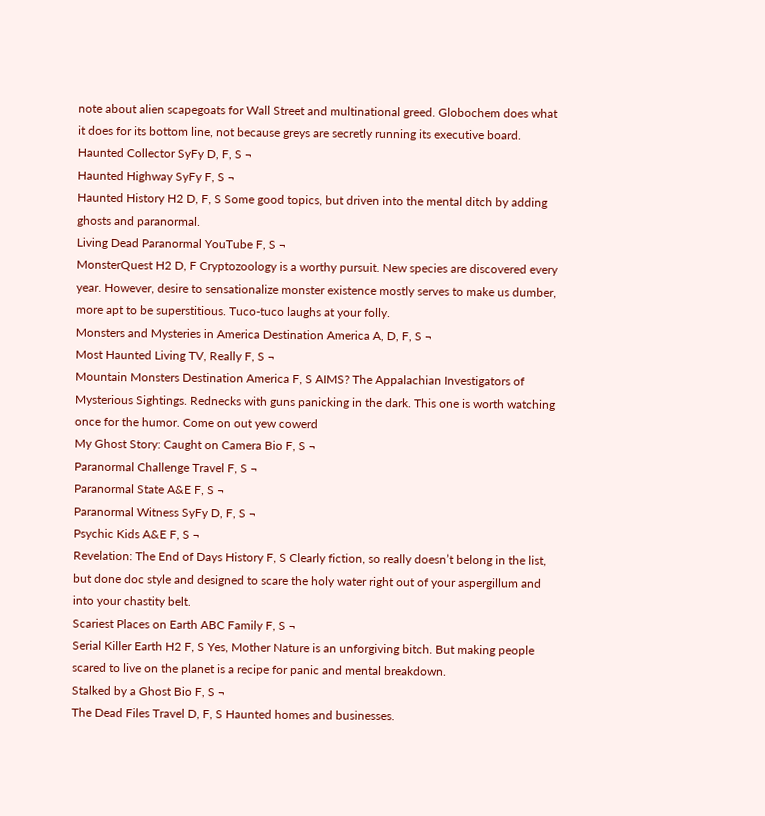note about alien scapegoats for Wall Street and multinational greed. Globochem does what it does for its bottom line, not because greys are secretly running its executive board.
Haunted Collector SyFy D, F, S ¬
Haunted Highway SyFy F, S ¬
Haunted History H2 D, F, S Some good topics, but driven into the mental ditch by adding ghosts and paranormal.
Living Dead Paranormal YouTube F, S ¬
MonsterQuest H2 D, F Cryptozoology is a worthy pursuit. New species are discovered every year. However, desire to sensationalize monster existence mostly serves to make us dumber, more apt to be superstitious. Tuco-tuco laughs at your folly.
Monsters and Mysteries in America Destination America A, D, F, S ¬
Most Haunted Living TV, Really F, S ¬
Mountain Monsters Destination America F, S AIMS? The Appalachian Investigators of Mysterious Sightings. Rednecks with guns panicking in the dark. This one is worth watching once for the humor. Come on out yew cowerd
My Ghost Story: Caught on Camera Bio F, S ¬
Paranormal Challenge Travel F, S ¬
Paranormal State A&E F, S ¬
Paranormal Witness SyFy D, F, S ¬
Psychic Kids A&E F, S ¬
Revelation: The End of Days History F, S Clearly fiction, so really doesn’t belong in the list, but done doc style and designed to scare the holy water right out of your aspergillum and into your chastity belt.
Scariest Places on Earth ABC Family F, S ¬
Serial Killer Earth H2 F, S Yes, Mother Nature is an unforgiving bitch. But making people scared to live on the planet is a recipe for panic and mental breakdown.
Stalked by a Ghost Bio F, S ¬
The Dead Files Travel D, F, S Haunted homes and businesses.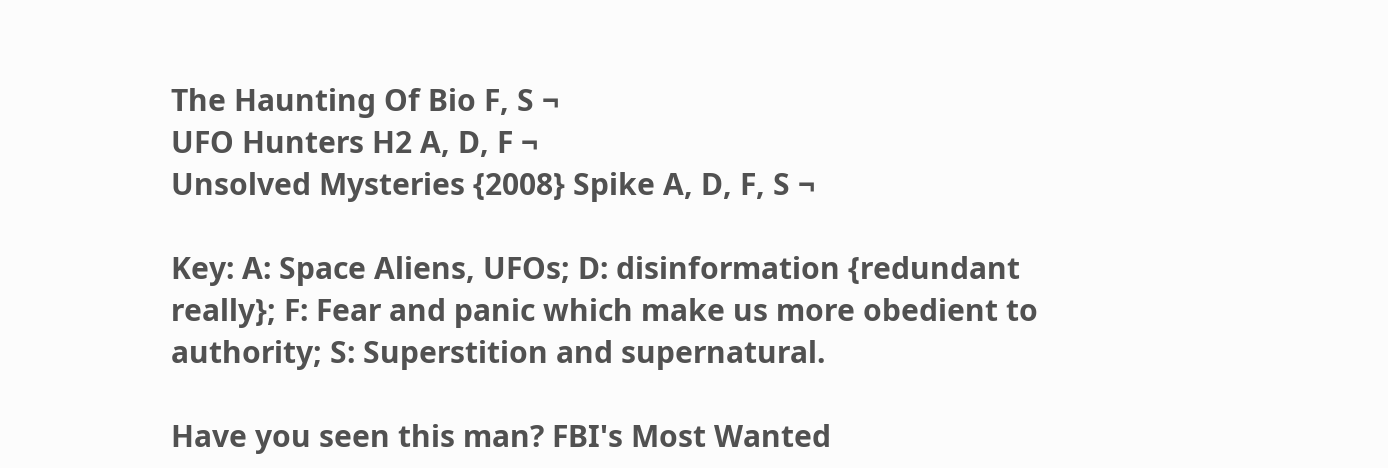The Haunting Of Bio F, S ¬
UFO Hunters H2 A, D, F ¬
Unsolved Mysteries {2008} Spike A, D, F, S ¬

Key: A: Space Aliens, UFOs; D: disinformation {redundant really}; F: Fear and panic which make us more obedient to authority; S: Superstition and supernatural.

Have you seen this man? FBI's Most Wanted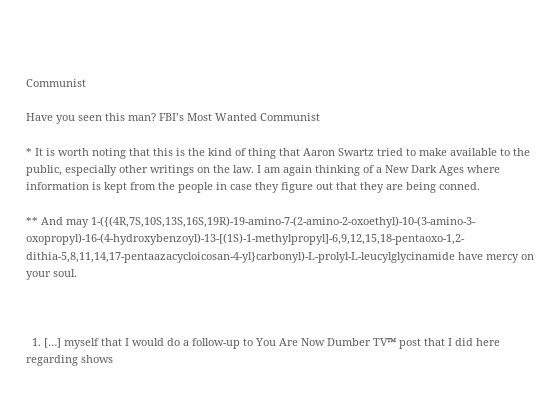Communist

Have you seen this man? FBI’s Most Wanted Communist

* It is worth noting that this is the kind of thing that Aaron Swartz tried to make available to the public, especially other writings on the law. I am again thinking of a New Dark Ages where information is kept from the people in case they figure out that they are being conned.

** And may 1-({(4R,7S,10S,13S,16S,19R)-19-amino-7-(2-amino-2-oxoethyl)-10-(3-amino-3-oxopropyl)-16-(4-hydroxybenzoyl)-13-[(1S)-1-methylpropyl]-6,9,12,15,18-pentaoxo-1,2-dithia-5,8,11,14,17-pentaazacycloicosan-4-yl}carbonyl)-L-prolyl-L-leucylglycinamide have mercy on your soul.



  1. […] myself that I would do a follow-up to You Are Now Dumber TV™ post that I did here regarding shows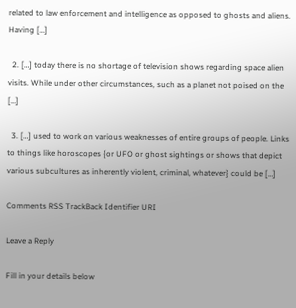related to law enforcement and intelligence as opposed to ghosts and aliens. Having […]

  2. […] today there is no shortage of television shows regarding space alien visits. While under other circumstances, such as a planet not poised on the […]

  3. […] used to work on various weaknesses of entire groups of people. Links to things like horoscopes {or UFO or ghost sightings or shows that depict various subcultures as inherently violent, criminal, whatever} could be […]

Comments RSS TrackBack Identifier URI

Leave a Reply

Fill in your details below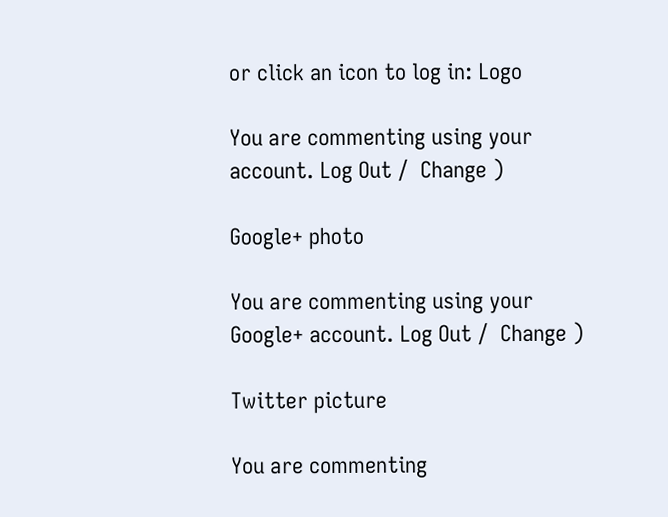or click an icon to log in: Logo

You are commenting using your account. Log Out /  Change )

Google+ photo

You are commenting using your Google+ account. Log Out /  Change )

Twitter picture

You are commenting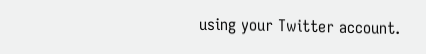using your Twitter account.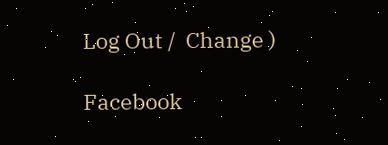Log Out /  Change )

Facebook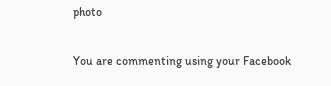photo

You are commenting using your Facebook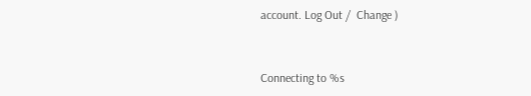account. Log Out /  Change )


Connecting to %s